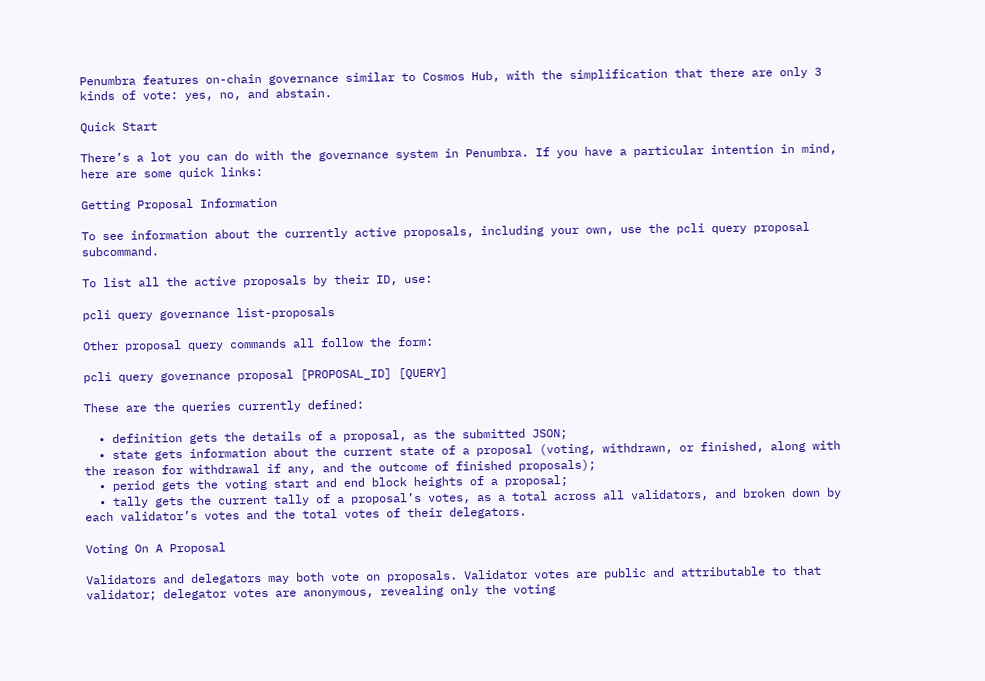Penumbra features on-chain governance similar to Cosmos Hub, with the simplification that there are only 3 kinds of vote: yes, no, and abstain.

Quick Start

There’s a lot you can do with the governance system in Penumbra. If you have a particular intention in mind, here are some quick links:

Getting Proposal Information

To see information about the currently active proposals, including your own, use the pcli query proposal subcommand.

To list all the active proposals by their ID, use:

pcli query governance list-proposals

Other proposal query commands all follow the form:

pcli query governance proposal [PROPOSAL_ID] [QUERY]

These are the queries currently defined:

  • definition gets the details of a proposal, as the submitted JSON;
  • state gets information about the current state of a proposal (voting, withdrawn, or finished, along with the reason for withdrawal if any, and the outcome of finished proposals);
  • period gets the voting start and end block heights of a proposal;
  • tally gets the current tally of a proposal’s votes, as a total across all validators, and broken down by each validator’s votes and the total votes of their delegators.

Voting On A Proposal

Validators and delegators may both vote on proposals. Validator votes are public and attributable to that validator; delegator votes are anonymous, revealing only the voting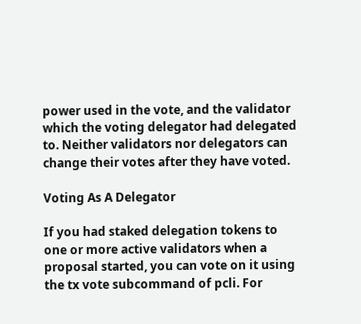power used in the vote, and the validator which the voting delegator had delegated to. Neither validators nor delegators can change their votes after they have voted.

Voting As A Delegator

If you had staked delegation tokens to one or more active validators when a proposal started, you can vote on it using the tx vote subcommand of pcli. For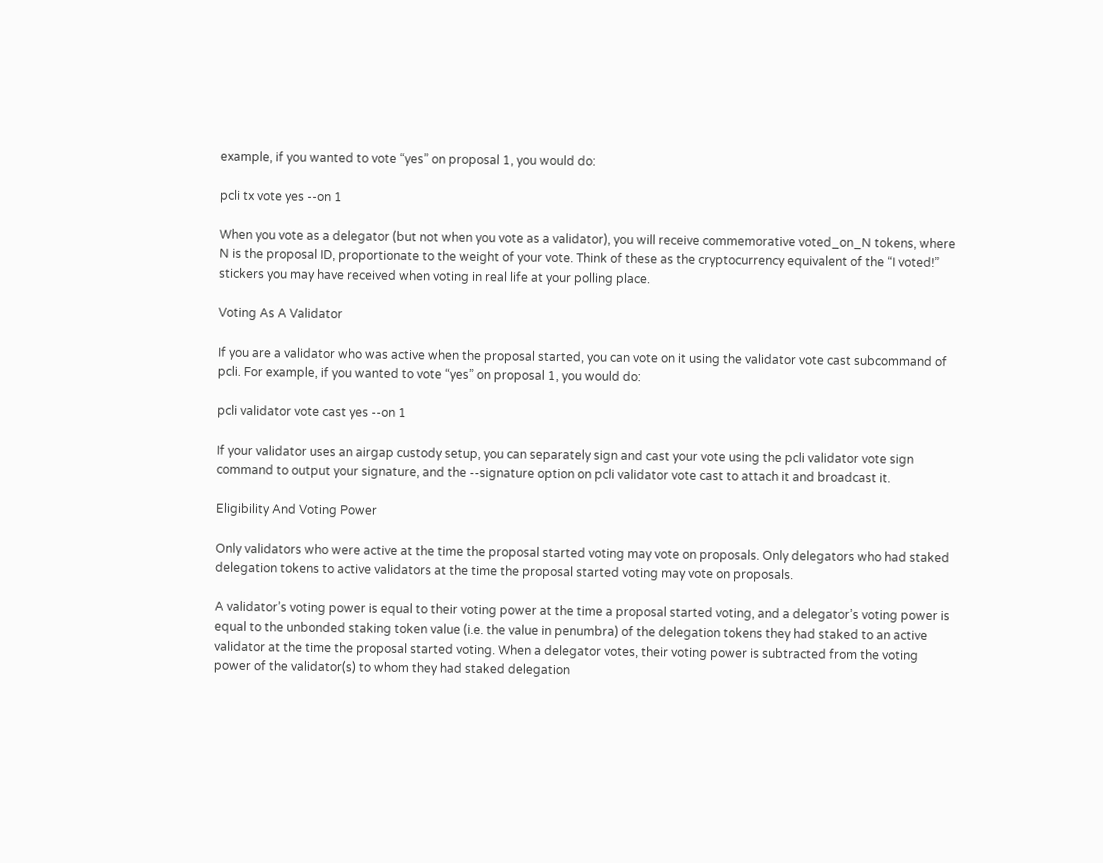example, if you wanted to vote “yes” on proposal 1, you would do:

pcli tx vote yes --on 1

When you vote as a delegator (but not when you vote as a validator), you will receive commemorative voted_on_N tokens, where N is the proposal ID, proportionate to the weight of your vote. Think of these as the cryptocurrency equivalent of the “I voted!” stickers you may have received when voting in real life at your polling place.

Voting As A Validator

If you are a validator who was active when the proposal started, you can vote on it using the validator vote cast subcommand of pcli. For example, if you wanted to vote “yes” on proposal 1, you would do:

pcli validator vote cast yes --on 1

If your validator uses an airgap custody setup, you can separately sign and cast your vote using the pcli validator vote sign command to output your signature, and the --signature option on pcli validator vote cast to attach it and broadcast it.

Eligibility And Voting Power

Only validators who were active at the time the proposal started voting may vote on proposals. Only delegators who had staked delegation tokens to active validators at the time the proposal started voting may vote on proposals.

A validator’s voting power is equal to their voting power at the time a proposal started voting, and a delegator’s voting power is equal to the unbonded staking token value (i.e. the value in penumbra) of the delegation tokens they had staked to an active validator at the time the proposal started voting. When a delegator votes, their voting power is subtracted from the voting power of the validator(s) to whom they had staked delegation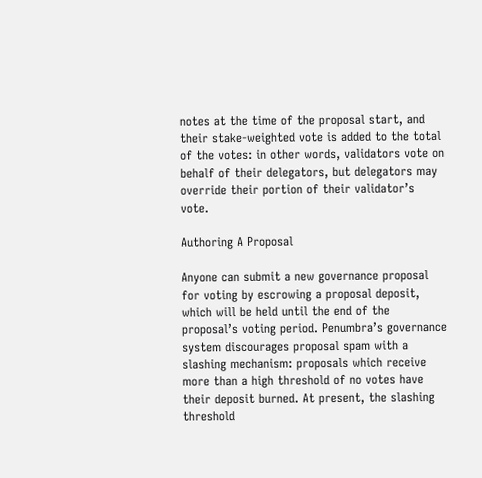notes at the time of the proposal start, and their stake-weighted vote is added to the total of the votes: in other words, validators vote on behalf of their delegators, but delegators may override their portion of their validator’s vote.

Authoring A Proposal

Anyone can submit a new governance proposal for voting by escrowing a proposal deposit, which will be held until the end of the proposal’s voting period. Penumbra’s governance system discourages proposal spam with a slashing mechanism: proposals which receive more than a high threshold of no votes have their deposit burned. At present, the slashing threshold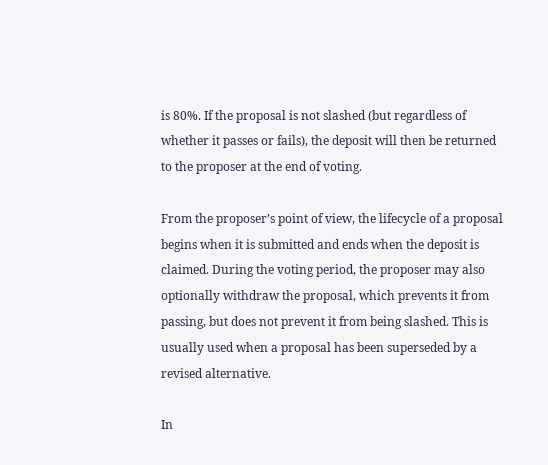is 80%. If the proposal is not slashed (but regardless of whether it passes or fails), the deposit will then be returned to the proposer at the end of voting.

From the proposer’s point of view, the lifecycle of a proposal begins when it is submitted and ends when the deposit is claimed. During the voting period, the proposer may also optionally withdraw the proposal, which prevents it from passing, but does not prevent it from being slashed. This is usually used when a proposal has been superseded by a revised alternative.

In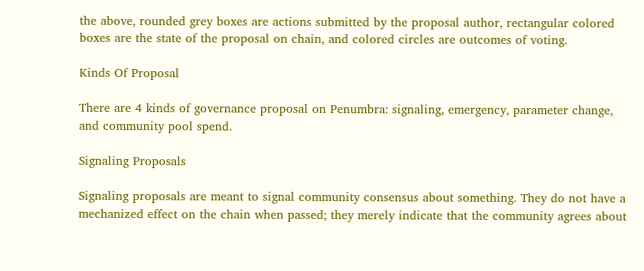the above, rounded grey boxes are actions submitted by the proposal author, rectangular colored boxes are the state of the proposal on chain, and colored circles are outcomes of voting.

Kinds Of Proposal

There are 4 kinds of governance proposal on Penumbra: signaling, emergency, parameter change, and community pool spend.

Signaling Proposals

Signaling proposals are meant to signal community consensus about something. They do not have a mechanized effect on the chain when passed; they merely indicate that the community agrees about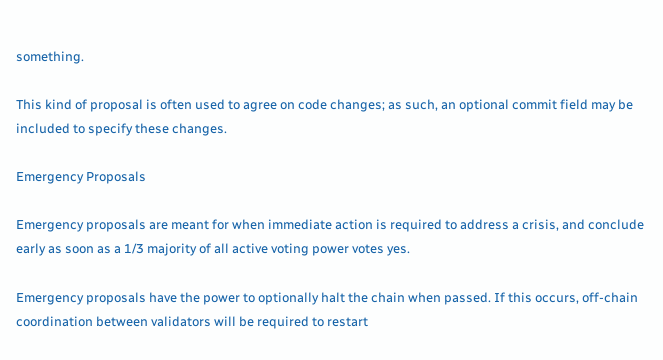something.

This kind of proposal is often used to agree on code changes; as such, an optional commit field may be included to specify these changes.

Emergency Proposals

Emergency proposals are meant for when immediate action is required to address a crisis, and conclude early as soon as a 1/3 majority of all active voting power votes yes.

Emergency proposals have the power to optionally halt the chain when passed. If this occurs, off-chain coordination between validators will be required to restart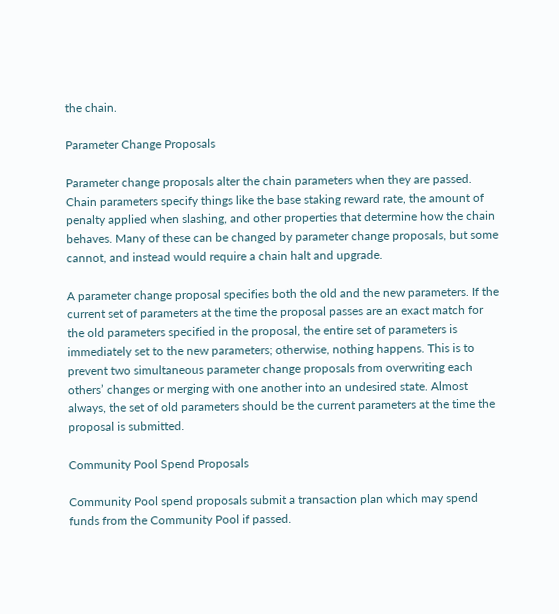the chain.

Parameter Change Proposals

Parameter change proposals alter the chain parameters when they are passed. Chain parameters specify things like the base staking reward rate, the amount of penalty applied when slashing, and other properties that determine how the chain behaves. Many of these can be changed by parameter change proposals, but some cannot, and instead would require a chain halt and upgrade.

A parameter change proposal specifies both the old and the new parameters. If the current set of parameters at the time the proposal passes are an exact match for the old parameters specified in the proposal, the entire set of parameters is immediately set to the new parameters; otherwise, nothing happens. This is to prevent two simultaneous parameter change proposals from overwriting each others’ changes or merging with one another into an undesired state. Almost always, the set of old parameters should be the current parameters at the time the proposal is submitted.

Community Pool Spend Proposals

Community Pool spend proposals submit a transaction plan which may spend funds from the Community Pool if passed.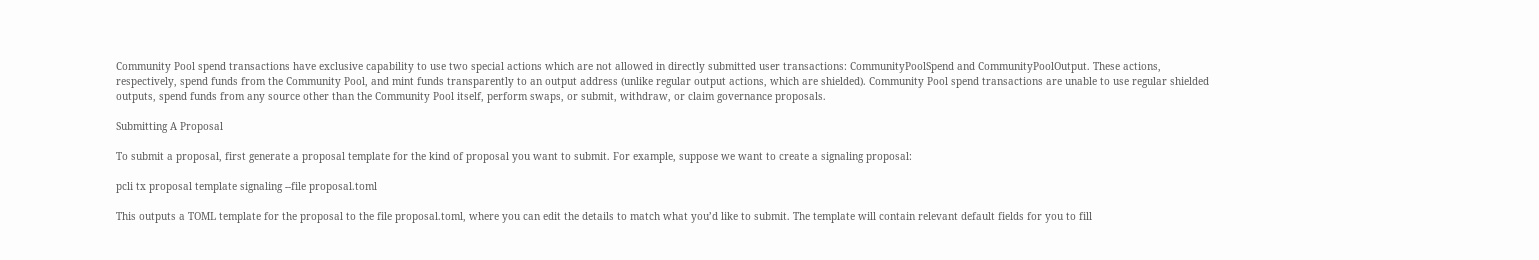Community Pool spend transactions have exclusive capability to use two special actions which are not allowed in directly submitted user transactions: CommunityPoolSpend and CommunityPoolOutput. These actions, respectively, spend funds from the Community Pool, and mint funds transparently to an output address (unlike regular output actions, which are shielded). Community Pool spend transactions are unable to use regular shielded outputs, spend funds from any source other than the Community Pool itself, perform swaps, or submit, withdraw, or claim governance proposals.

Submitting A Proposal

To submit a proposal, first generate a proposal template for the kind of proposal you want to submit. For example, suppose we want to create a signaling proposal:

pcli tx proposal template signaling --file proposal.toml

This outputs a TOML template for the proposal to the file proposal.toml, where you can edit the details to match what you’d like to submit. The template will contain relevant default fields for you to fill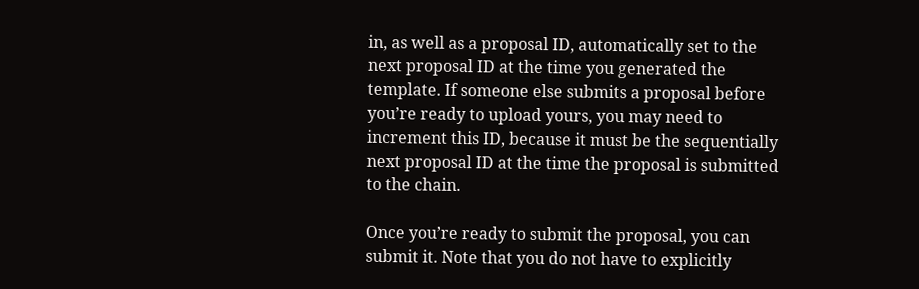in, as well as a proposal ID, automatically set to the next proposal ID at the time you generated the template. If someone else submits a proposal before you’re ready to upload yours, you may need to increment this ID, because it must be the sequentially next proposal ID at the time the proposal is submitted to the chain.

Once you’re ready to submit the proposal, you can submit it. Note that you do not have to explicitly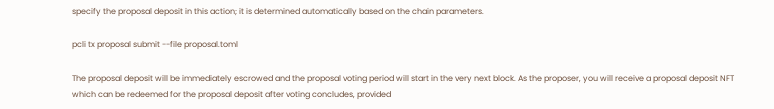specify the proposal deposit in this action; it is determined automatically based on the chain parameters.

pcli tx proposal submit --file proposal.toml

The proposal deposit will be immediately escrowed and the proposal voting period will start in the very next block. As the proposer, you will receive a proposal deposit NFT which can be redeemed for the proposal deposit after voting concludes, provided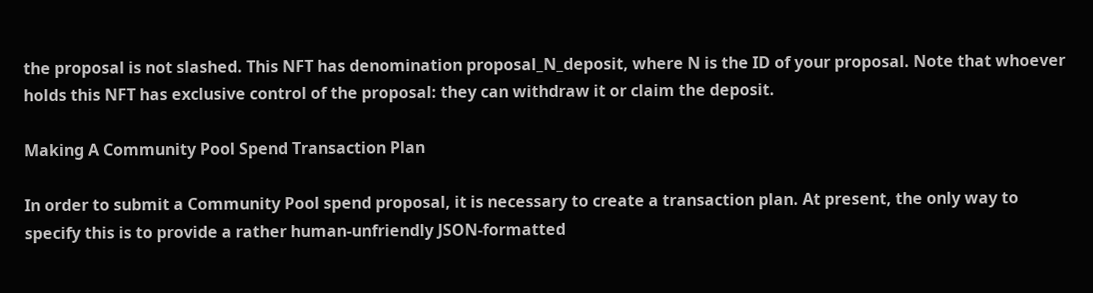the proposal is not slashed. This NFT has denomination proposal_N_deposit, where N is the ID of your proposal. Note that whoever holds this NFT has exclusive control of the proposal: they can withdraw it or claim the deposit.

Making A Community Pool Spend Transaction Plan

In order to submit a Community Pool spend proposal, it is necessary to create a transaction plan. At present, the only way to specify this is to provide a rather human-unfriendly JSON-formatted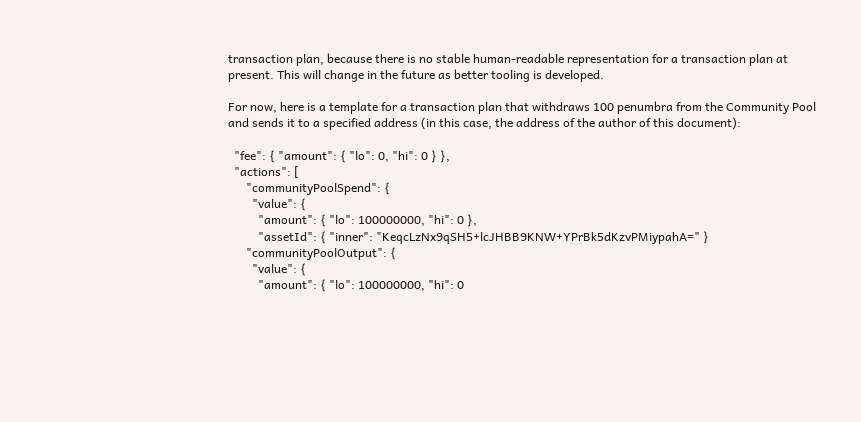transaction plan, because there is no stable human-readable representation for a transaction plan at present. This will change in the future as better tooling is developed.

For now, here is a template for a transaction plan that withdraws 100 penumbra from the Community Pool and sends it to a specified address (in this case, the address of the author of this document):

  "fee": { "amount": { "lo": 0, "hi": 0 } },
  "actions": [
      "communityPoolSpend": {
        "value": {
          "amount": { "lo": 100000000, "hi": 0 },
          "assetId": { "inner": "KeqcLzNx9qSH5+lcJHBB9KNW+YPrBk5dKzvPMiypahA=" }
      "communityPoolOutput": {
        "value": {
          "amount": { "lo": 100000000, "hi": 0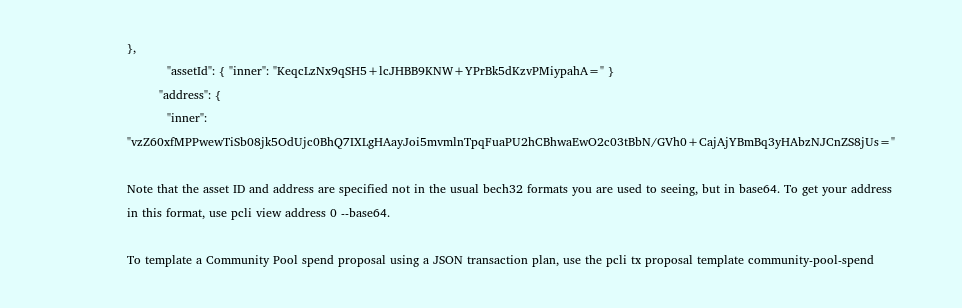},
          "assetId": { "inner": "KeqcLzNx9qSH5+lcJHBB9KNW+YPrBk5dKzvPMiypahA=" }
        "address": {
          "inner": "vzZ60xfMPPwewTiSb08jk5OdUjc0BhQ7IXLgHAayJoi5mvmlnTpqFuaPU2hCBhwaEwO2c03tBbN/GVh0+CajAjYBmBq3yHAbzNJCnZS8jUs="

Note that the asset ID and address are specified not in the usual bech32 formats you are used to seeing, but in base64. To get your address in this format, use pcli view address 0 --base64.

To template a Community Pool spend proposal using a JSON transaction plan, use the pcli tx proposal template community-pool-spend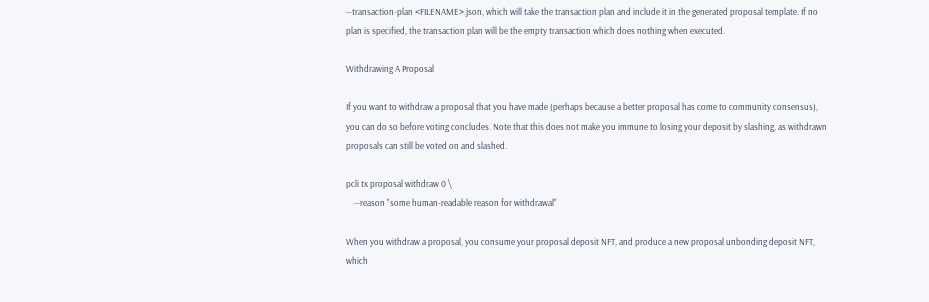--transaction-plan <FILENAME>.json, which will take the transaction plan and include it in the generated proposal template. If no plan is specified, the transaction plan will be the empty transaction which does nothing when executed.

Withdrawing A Proposal

If you want to withdraw a proposal that you have made (perhaps because a better proposal has come to community consensus), you can do so before voting concludes. Note that this does not make you immune to losing your deposit by slashing, as withdrawn proposals can still be voted on and slashed.

pcli tx proposal withdraw 0 \
    --reason "some human-readable reason for withdrawal"

When you withdraw a proposal, you consume your proposal deposit NFT, and produce a new proposal unbonding deposit NFT, which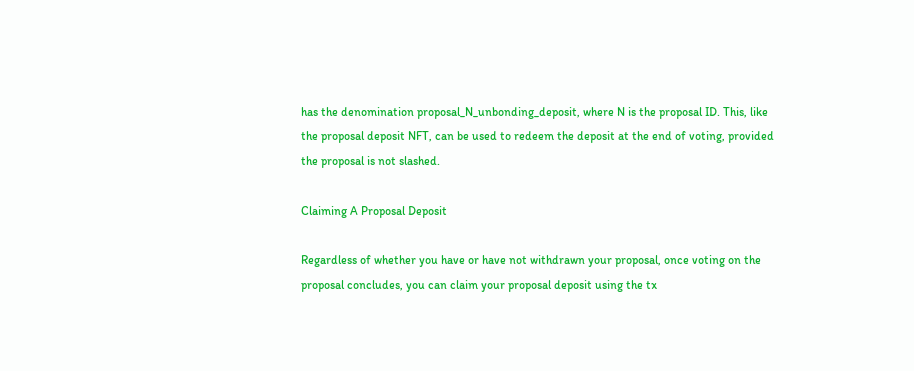has the denomination proposal_N_unbonding_deposit, where N is the proposal ID. This, like the proposal deposit NFT, can be used to redeem the deposit at the end of voting, provided the proposal is not slashed.

Claiming A Proposal Deposit

Regardless of whether you have or have not withdrawn your proposal, once voting on the proposal concludes, you can claim your proposal deposit using the tx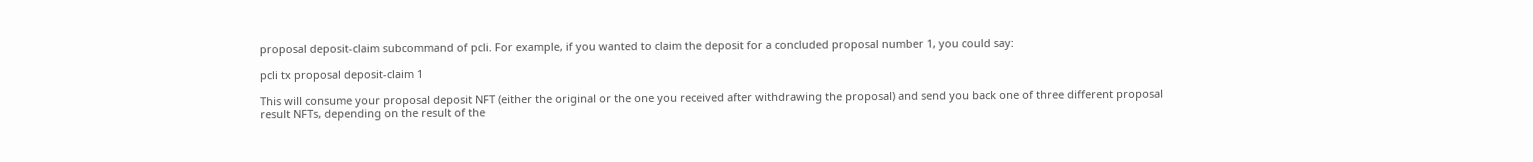proposal deposit-claim subcommand of pcli. For example, if you wanted to claim the deposit for a concluded proposal number 1, you could say:

pcli tx proposal deposit-claim 1

This will consume your proposal deposit NFT (either the original or the one you received after withdrawing the proposal) and send you back one of three different proposal result NFTs, depending on the result of the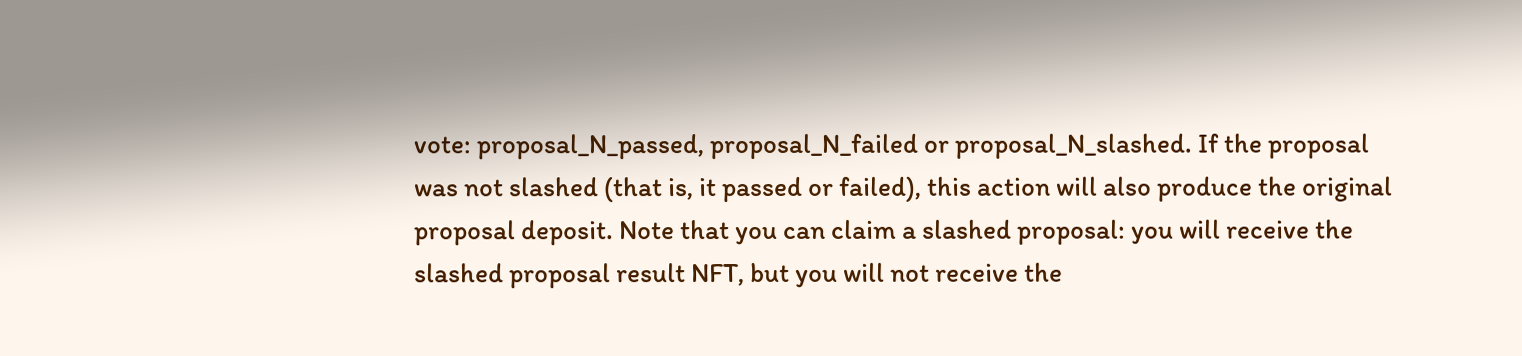vote: proposal_N_passed, proposal_N_failed or proposal_N_slashed. If the proposal was not slashed (that is, it passed or failed), this action will also produce the original proposal deposit. Note that you can claim a slashed proposal: you will receive the slashed proposal result NFT, but you will not receive the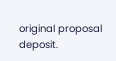original proposal deposit.